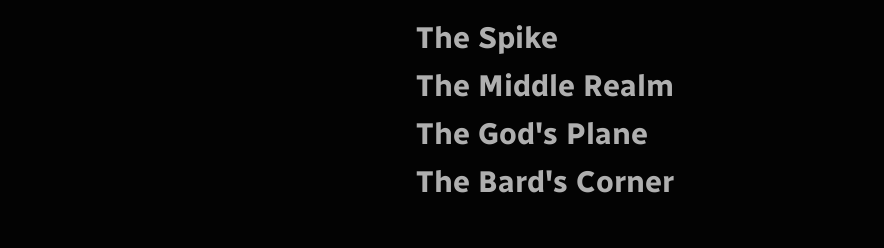The Spike
The Middle Realm
The God's Plane
The Bard's Corner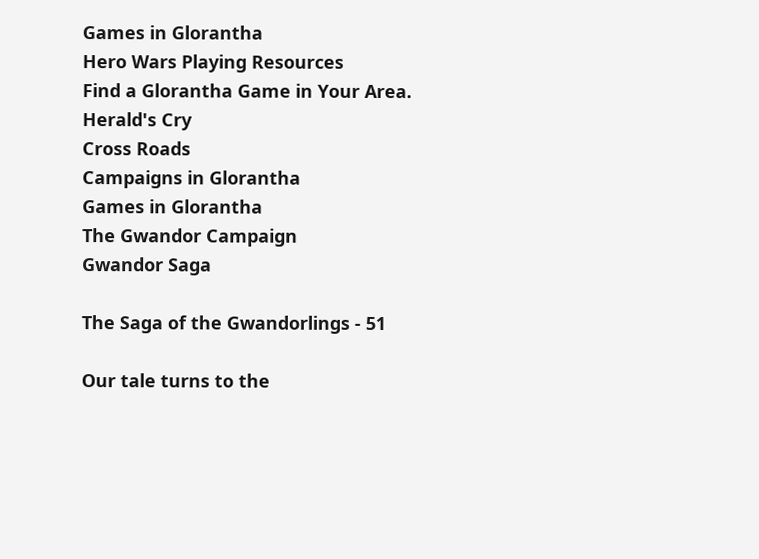Games in Glorantha
Hero Wars Playing Resources
Find a Glorantha Game in Your Area.
Herald's Cry
Cross Roads
Campaigns in Glorantha
Games in Glorantha
The Gwandor Campaign
Gwandor Saga

The Saga of the Gwandorlings - 51

Our tale turns to the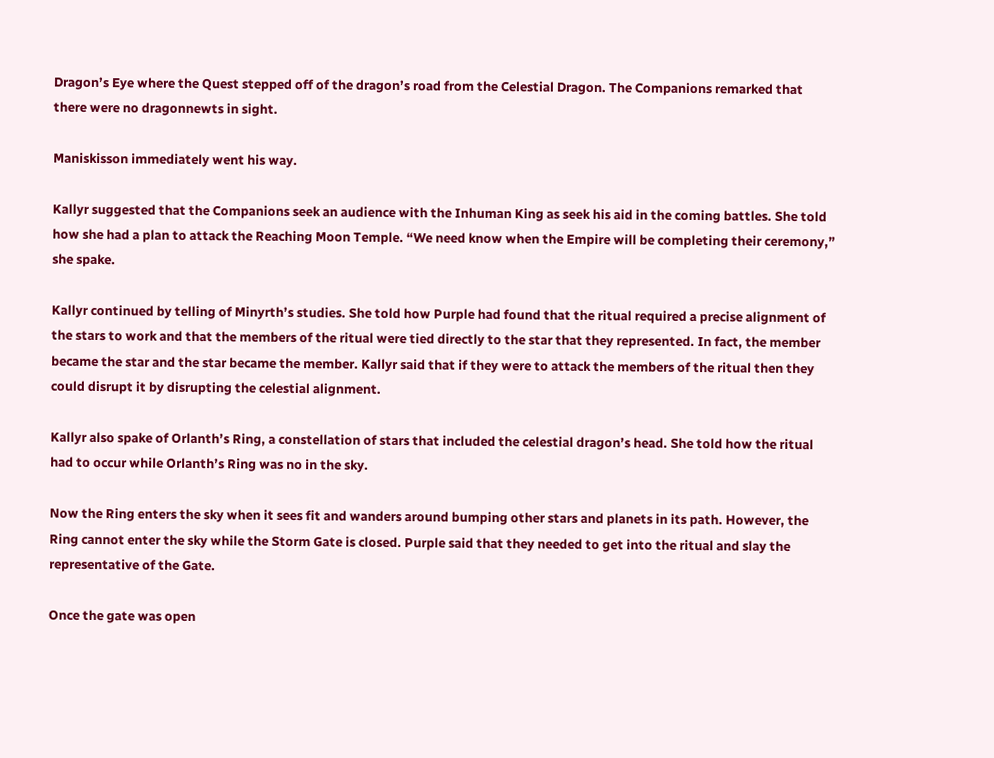Dragon’s Eye where the Quest stepped off of the dragon’s road from the Celestial Dragon. The Companions remarked that there were no dragonnewts in sight.

Maniskisson immediately went his way.

Kallyr suggested that the Companions seek an audience with the Inhuman King as seek his aid in the coming battles. She told how she had a plan to attack the Reaching Moon Temple. “We need know when the Empire will be completing their ceremony,” she spake.

Kallyr continued by telling of Minyrth’s studies. She told how Purple had found that the ritual required a precise alignment of the stars to work and that the members of the ritual were tied directly to the star that they represented. In fact, the member became the star and the star became the member. Kallyr said that if they were to attack the members of the ritual then they could disrupt it by disrupting the celestial alignment.

Kallyr also spake of Orlanth’s Ring, a constellation of stars that included the celestial dragon’s head. She told how the ritual had to occur while Orlanth’s Ring was no in the sky.

Now the Ring enters the sky when it sees fit and wanders around bumping other stars and planets in its path. However, the Ring cannot enter the sky while the Storm Gate is closed. Purple said that they needed to get into the ritual and slay the representative of the Gate.

Once the gate was open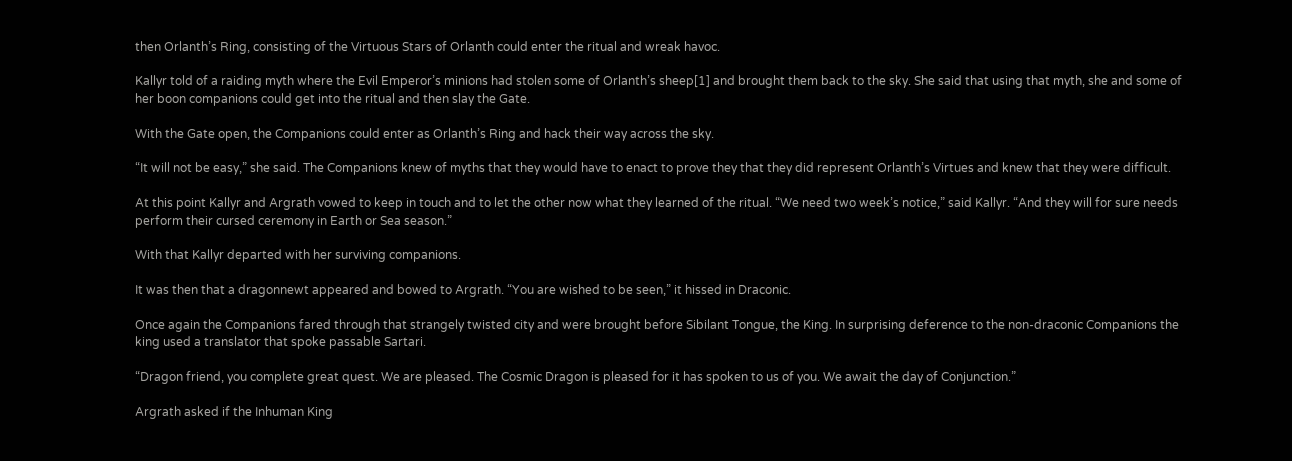then Orlanth’s Ring, consisting of the Virtuous Stars of Orlanth could enter the ritual and wreak havoc.

Kallyr told of a raiding myth where the Evil Emperor’s minions had stolen some of Orlanth’s sheep[1] and brought them back to the sky. She said that using that myth, she and some of her boon companions could get into the ritual and then slay the Gate.

With the Gate open, the Companions could enter as Orlanth’s Ring and hack their way across the sky.

“It will not be easy,” she said. The Companions knew of myths that they would have to enact to prove they that they did represent Orlanth’s Virtues and knew that they were difficult.

At this point Kallyr and Argrath vowed to keep in touch and to let the other now what they learned of the ritual. “We need two week’s notice,” said Kallyr. “And they will for sure needs perform their cursed ceremony in Earth or Sea season.”

With that Kallyr departed with her surviving companions.

It was then that a dragonnewt appeared and bowed to Argrath. “You are wished to be seen,” it hissed in Draconic.

Once again the Companions fared through that strangely twisted city and were brought before Sibilant Tongue, the King. In surprising deference to the non-draconic Companions the king used a translator that spoke passable Sartari.

“Dragon friend, you complete great quest. We are pleased. The Cosmic Dragon is pleased for it has spoken to us of you. We await the day of Conjunction.”

Argrath asked if the Inhuman King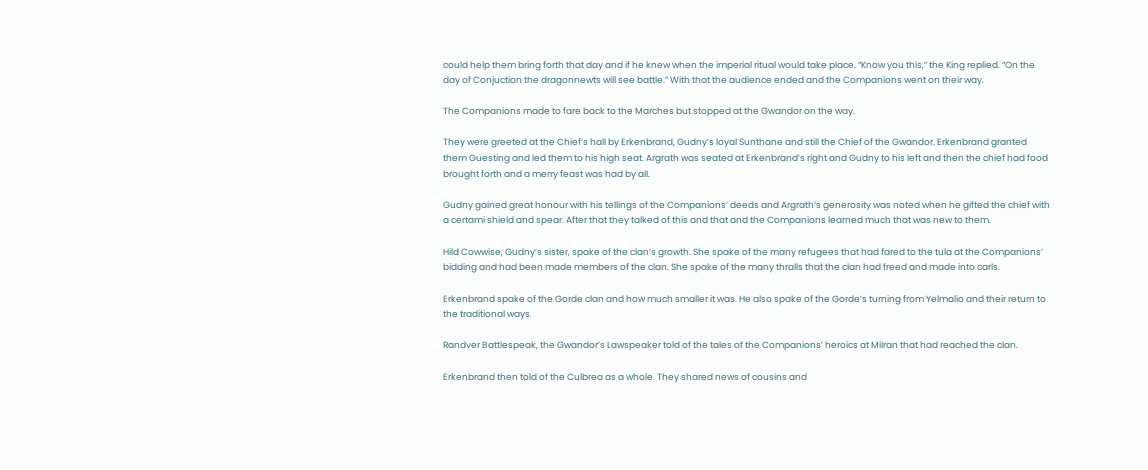could help them bring forth that day and if he knew when the imperial ritual would take place. “Know you this,” the King replied. “On the day of Conjuction the dragonnewts will see battle.” With that the audience ended and the Companions went on their way.

The Companions made to fare back to the Marches but stopped at the Gwandor on the way.

They were greeted at the Chief’s hall by Erkenbrand, Gudny’s loyal Sunthane and still the Chief of the Gwandor. Erkenbrand granted them Guesting and led them to his high seat. Argrath was seated at Erkenbrand’s right and Gudny to his left and then the chief had food brought forth and a merry feast was had by all.

Gudny gained great honour with his tellings of the Companions’ deeds and Argrath’s generosity was noted when he gifted the chief with a certami shield and spear. After that they talked of this and that and the Companions learned much that was new to them.

Hild Cowwise, Gudny’s sister, spake of the clan’s growth. She spake of the many refugees that had fared to the tula at the Companions’ bidding and had been made members of the clan. She spake of the many thralls that the clan had freed and made into carls.

Erkenbrand spake of the Gorde clan and how much smaller it was. He also spake of the Gorde’s turning from Yelmalio and their return to the traditional ways.

Randver Battlespeak, the Gwandor’s Lawspeaker told of the tales of the Companions’ heroics at Milran that had reached the clan.

Erkenbrand then told of the Culbrea as a whole. They shared news of cousins and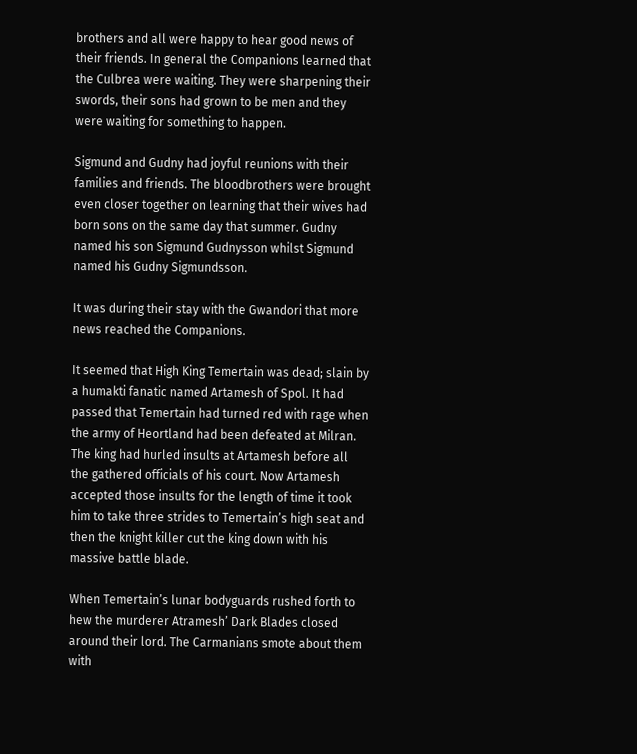brothers and all were happy to hear good news of their friends. In general the Companions learned that the Culbrea were waiting. They were sharpening their swords, their sons had grown to be men and they were waiting for something to happen.

Sigmund and Gudny had joyful reunions with their families and friends. The bloodbrothers were brought even closer together on learning that their wives had born sons on the same day that summer. Gudny named his son Sigmund Gudnysson whilst Sigmund named his Gudny Sigmundsson.

It was during their stay with the Gwandori that more news reached the Companions.

It seemed that High King Temertain was dead; slain by a humakti fanatic named Artamesh of Spol. It had passed that Temertain had turned red with rage when the army of Heortland had been defeated at Milran. The king had hurled insults at Artamesh before all the gathered officials of his court. Now Artamesh accepted those insults for the length of time it took him to take three strides to Temertain’s high seat and then the knight killer cut the king down with his massive battle blade.

When Temertain’s lunar bodyguards rushed forth to hew the murderer Atramesh’ Dark Blades closed around their lord. The Carmanians smote about them with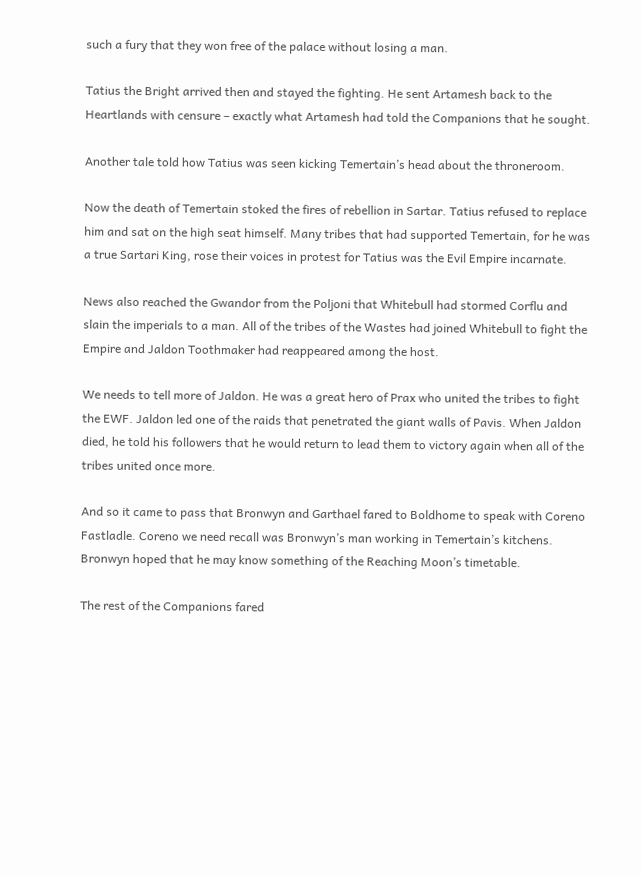such a fury that they won free of the palace without losing a man.

Tatius the Bright arrived then and stayed the fighting. He sent Artamesh back to the Heartlands with censure – exactly what Artamesh had told the Companions that he sought.

Another tale told how Tatius was seen kicking Temertain’s head about the throneroom.

Now the death of Temertain stoked the fires of rebellion in Sartar. Tatius refused to replace him and sat on the high seat himself. Many tribes that had supported Temertain, for he was a true Sartari King, rose their voices in protest for Tatius was the Evil Empire incarnate.

News also reached the Gwandor from the Poljoni that Whitebull had stormed Corflu and slain the imperials to a man. All of the tribes of the Wastes had joined Whitebull to fight the Empire and Jaldon Toothmaker had reappeared among the host.

We needs to tell more of Jaldon. He was a great hero of Prax who united the tribes to fight the EWF. Jaldon led one of the raids that penetrated the giant walls of Pavis. When Jaldon died, he told his followers that he would return to lead them to victory again when all of the tribes united once more.

And so it came to pass that Bronwyn and Garthael fared to Boldhome to speak with Coreno Fastladle. Coreno we need recall was Bronwyn’s man working in Temertain’s kitchens. Bronwyn hoped that he may know something of the Reaching Moon’s timetable.

The rest of the Companions fared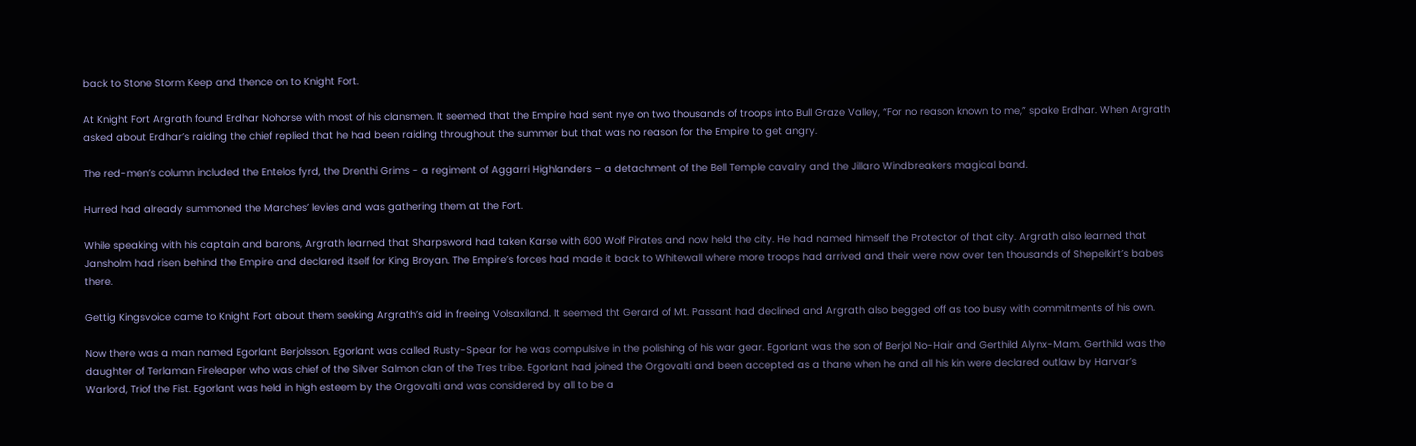back to Stone Storm Keep and thence on to Knight Fort.

At Knight Fort Argrath found Erdhar Nohorse with most of his clansmen. It seemed that the Empire had sent nye on two thousands of troops into Bull Graze Valley, “For no reason known to me,” spake Erdhar. When Argrath asked about Erdhar’s raiding the chief replied that he had been raiding throughout the summer but that was no reason for the Empire to get angry.

The red-men’s column included the Entelos fyrd, the Drenthi Grims - a regiment of Aggarri Highlanders – a detachment of the Bell Temple cavalry and the Jillaro Windbreakers magical band.

Hurred had already summoned the Marches’ levies and was gathering them at the Fort.

While speaking with his captain and barons, Argrath learned that Sharpsword had taken Karse with 600 Wolf Pirates and now held the city. He had named himself the Protector of that city. Argrath also learned that Jansholm had risen behind the Empire and declared itself for King Broyan. The Empire’s forces had made it back to Whitewall where more troops had arrived and their were now over ten thousands of Shepelkirt’s babes there.

Gettig Kingsvoice came to Knight Fort about them seeking Argrath’s aid in freeing Volsaxiland. It seemed tht Gerard of Mt. Passant had declined and Argrath also begged off as too busy with commitments of his own.

Now there was a man named Egorlant Berjolsson. Egorlant was called Rusty-Spear for he was compulsive in the polishing of his war gear. Egorlant was the son of Berjol No-Hair and Gerthild Alynx-Mam. Gerthild was the daughter of Terlaman Fireleaper who was chief of the Silver Salmon clan of the Tres tribe. Egorlant had joined the Orgovalti and been accepted as a thane when he and all his kin were declared outlaw by Harvar’s Warlord, Triof the Fist. Egorlant was held in high esteem by the Orgovalti and was considered by all to be a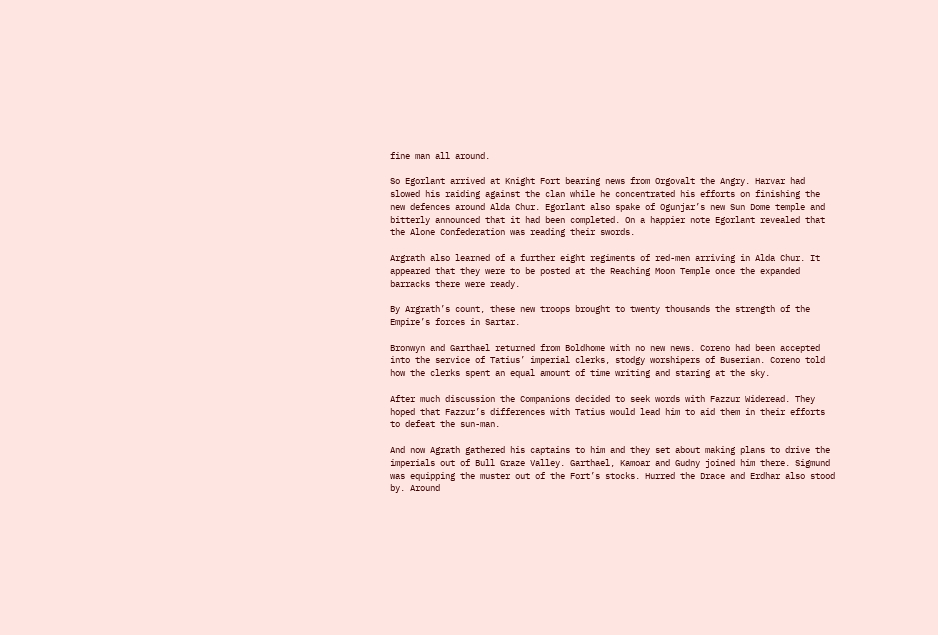fine man all around.

So Egorlant arrived at Knight Fort bearing news from Orgovalt the Angry. Harvar had slowed his raiding against the clan while he concentrated his efforts on finishing the new defences around Alda Chur. Egorlant also spake of Ogunjar’s new Sun Dome temple and bitterly announced that it had been completed. On a happier note Egorlant revealed that the Alone Confederation was reading their swords.

Argrath also learned of a further eight regiments of red-men arriving in Alda Chur. It appeared that they were to be posted at the Reaching Moon Temple once the expanded barracks there were ready.

By Argrath’s count, these new troops brought to twenty thousands the strength of the Empire’s forces in Sartar.

Bronwyn and Garthael returned from Boldhome with no new news. Coreno had been accepted into the service of Tatius’ imperial clerks, stodgy worshipers of Buserian. Coreno told how the clerks spent an equal amount of time writing and staring at the sky.

After much discussion the Companions decided to seek words with Fazzur Wideread. They hoped that Fazzur’s differences with Tatius would lead him to aid them in their efforts to defeat the sun-man.

And now Agrath gathered his captains to him and they set about making plans to drive the imperials out of Bull Graze Valley. Garthael, Kamoar and Gudny joined him there. Sigmund was equipping the muster out of the Fort’s stocks. Hurred the Drace and Erdhar also stood by. Around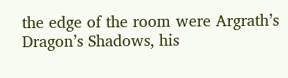the edge of the room were Argrath’s Dragon’s Shadows, his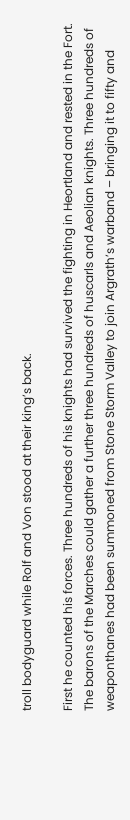troll bodyguard while Rolf and Von stood at their king’s back.

First he counted his forces. Three hundreds of his knights had survived the fighting in Heortland and rested in the Fort. The barons of the Marches could gather a further three hundreds of huscarls and Aeolian knights. Three hundreds of weaponthanes had been summoned from Stone Storm Valley to join Argrath’s warband – bringing it to fifty and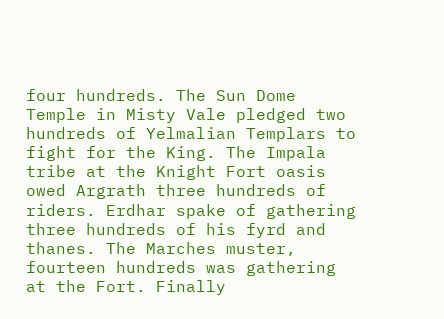four hundreds. The Sun Dome Temple in Misty Vale pledged two hundreds of Yelmalian Templars to fight for the King. The Impala tribe at the Knight Fort oasis owed Argrath three hundreds of riders. Erdhar spake of gathering three hundreds of his fyrd and thanes. The Marches muster, fourteen hundreds was gathering at the Fort. Finally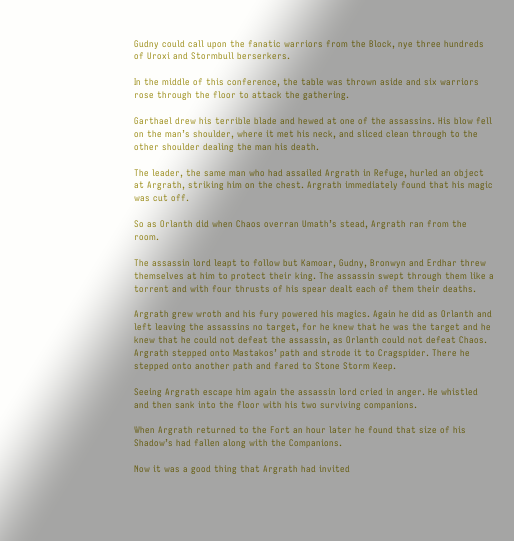Gudny could call upon the fanatic warriors from the Block, nye three hundreds of Uroxi and Stormbull berserkers.

In the middle of this conference, the table was thrown aside and six warriors rose through the floor to attack the gathering.

Garthael drew his terrible blade and hewed at one of the assassins. His blow fell on the man’s shoulder, where it met his neck, and sliced clean through to the other shoulder dealing the man his death.

The leader, the same man who had assailed Argrath in Refuge, hurled an object at Argrath, striking him on the chest. Argrath immediately found that his magic was cut off.

So as Orlanth did when Chaos overran Umath’s stead, Argrath ran from the room.

The assassin lord leapt to follow but Kamoar, Gudny, Bronwyn and Erdhar threw themselves at him to protect their king. The assassin swept through them like a torrent and with four thrusts of his spear dealt each of them their deaths.

Argrath grew wroth and his fury powered his magics. Again he did as Orlanth and left leaving the assassins no target, for he knew that he was the target and he knew that he could not defeat the assassin, as Orlanth could not defeat Chaos. Argrath stepped onto Mastakos’ path and strode it to Cragspider. There he stepped onto another path and fared to Stone Storm Keep.

Seeing Argrath escape him again the assassin lord cried in anger. He whistled and then sank into the floor with his two surviving companions.

When Argrath returned to the Fort an hour later he found that size of his Shadow’s had fallen along with the Companions.

Now it was a good thing that Argrath had invited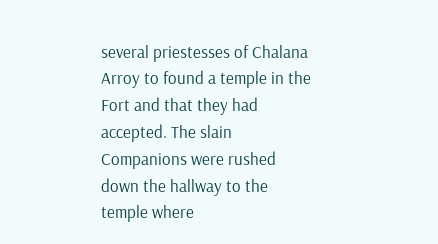several priestesses of Chalana Arroy to found a temple in the Fort and that they had accepted. The slain Companions were rushed down the hallway to the temple where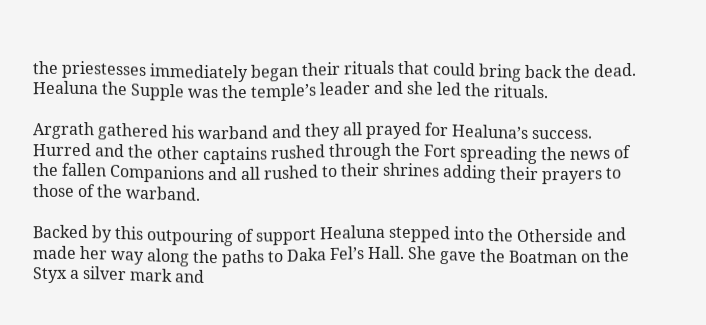the priestesses immediately began their rituals that could bring back the dead. Healuna the Supple was the temple’s leader and she led the rituals.

Argrath gathered his warband and they all prayed for Healuna’s success. Hurred and the other captains rushed through the Fort spreading the news of the fallen Companions and all rushed to their shrines adding their prayers to those of the warband.

Backed by this outpouring of support Healuna stepped into the Otherside and made her way along the paths to Daka Fel’s Hall. She gave the Boatman on the Styx a silver mark and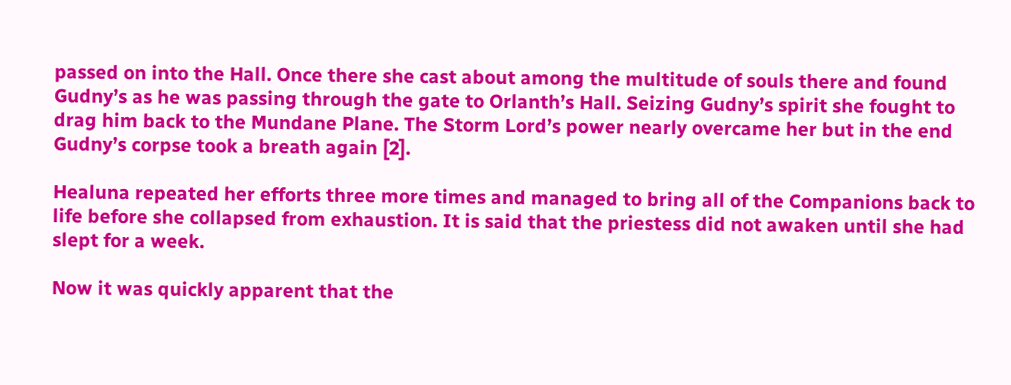passed on into the Hall. Once there she cast about among the multitude of souls there and found Gudny’s as he was passing through the gate to Orlanth’s Hall. Seizing Gudny’s spirit she fought to drag him back to the Mundane Plane. The Storm Lord’s power nearly overcame her but in the end Gudny’s corpse took a breath again [2].

Healuna repeated her efforts three more times and managed to bring all of the Companions back to life before she collapsed from exhaustion. It is said that the priestess did not awaken until she had slept for a week.

Now it was quickly apparent that the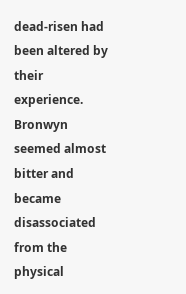dead-risen had been altered by their experience. Bronwyn seemed almost bitter and became disassociated from the physical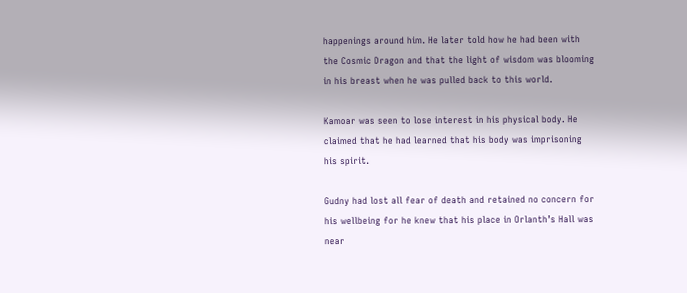happenings around him. He later told how he had been with the Cosmic Dragon and that the light of wisdom was blooming in his breast when he was pulled back to this world.

Kamoar was seen to lose interest in his physical body. He claimed that he had learned that his body was imprisoning his spirit.

Gudny had lost all fear of death and retained no concern for his wellbeing for he knew that his place in Orlanth’s Hall was near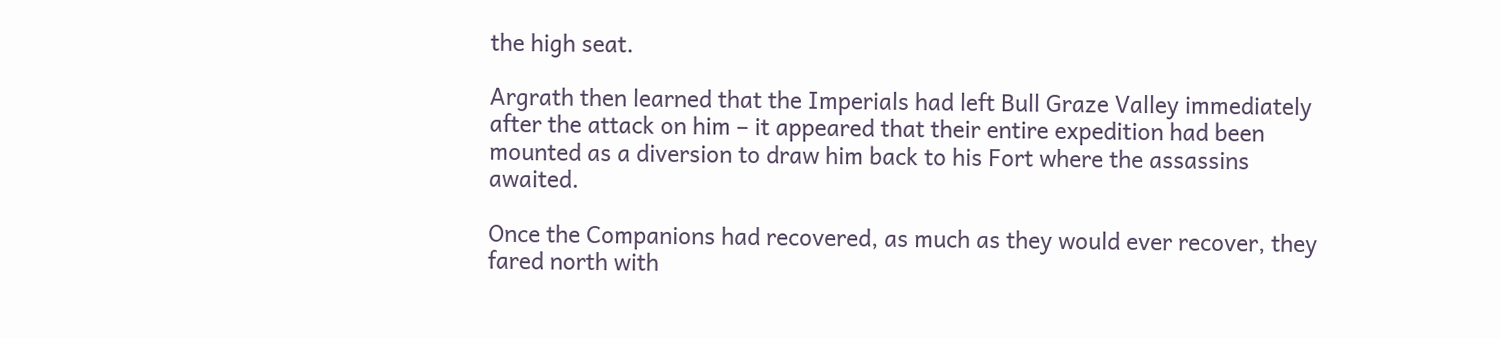the high seat.

Argrath then learned that the Imperials had left Bull Graze Valley immediately after the attack on him – it appeared that their entire expedition had been mounted as a diversion to draw him back to his Fort where the assassins awaited.

Once the Companions had recovered, as much as they would ever recover, they fared north with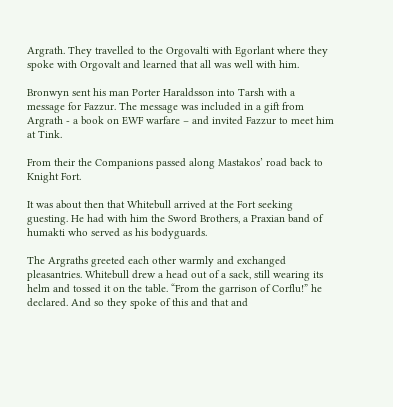Argrath. They travelled to the Orgovalti with Egorlant where they spoke with Orgovalt and learned that all was well with him.

Bronwyn sent his man Porter Haraldsson into Tarsh with a message for Fazzur. The message was included in a gift from Argrath - a book on EWF warfare – and invited Fazzur to meet him at Tink.

From their the Companions passed along Mastakos’ road back to Knight Fort.

It was about then that Whitebull arrived at the Fort seeking guesting. He had with him the Sword Brothers, a Praxian band of humakti who served as his bodyguards.

The Argraths greeted each other warmly and exchanged pleasantries. Whitebull drew a head out of a sack, still wearing its helm and tossed it on the table. “From the garrison of Corflu!” he declared. And so they spoke of this and that and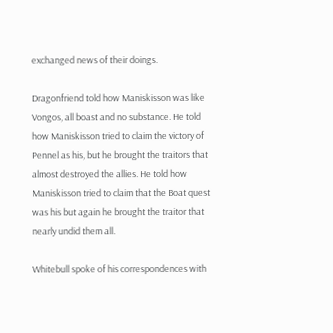exchanged news of their doings.

Dragonfriend told how Maniskisson was like Vongos, all boast and no substance. He told how Maniskisson tried to claim the victory of Pennel as his, but he brought the traitors that almost destroyed the allies. He told how Maniskisson tried to claim that the Boat quest was his but again he brought the traitor that nearly undid them all.

Whitebull spoke of his correspondences with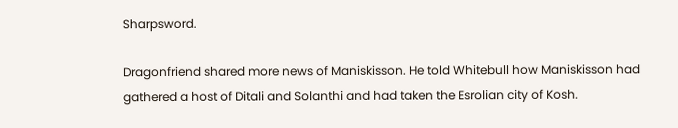Sharpsword.

Dragonfriend shared more news of Maniskisson. He told Whitebull how Maniskisson had gathered a host of Ditali and Solanthi and had taken the Esrolian city of Kosh.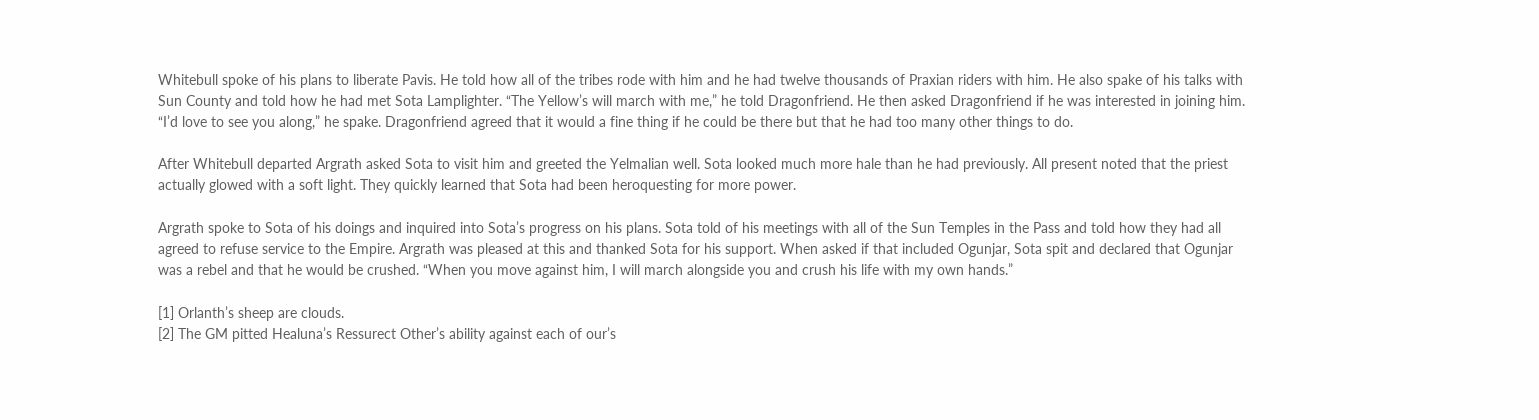Whitebull spoke of his plans to liberate Pavis. He told how all of the tribes rode with him and he had twelve thousands of Praxian riders with him. He also spake of his talks with Sun County and told how he had met Sota Lamplighter. “The Yellow’s will march with me,” he told Dragonfriend. He then asked Dragonfriend if he was interested in joining him. “I’d love to see you along,” he spake. Dragonfriend agreed that it would a fine thing if he could be there but that he had too many other things to do.

After Whitebull departed Argrath asked Sota to visit him and greeted the Yelmalian well. Sota looked much more hale than he had previously. All present noted that the priest actually glowed with a soft light. They quickly learned that Sota had been heroquesting for more power.

Argrath spoke to Sota of his doings and inquired into Sota’s progress on his plans. Sota told of his meetings with all of the Sun Temples in the Pass and told how they had all agreed to refuse service to the Empire. Argrath was pleased at this and thanked Sota for his support. When asked if that included Ogunjar, Sota spit and declared that Ogunjar was a rebel and that he would be crushed. “When you move against him, I will march alongside you and crush his life with my own hands.”

[1] Orlanth’s sheep are clouds.
[2] The GM pitted Healuna’s Ressurect Other’s ability against each of our’s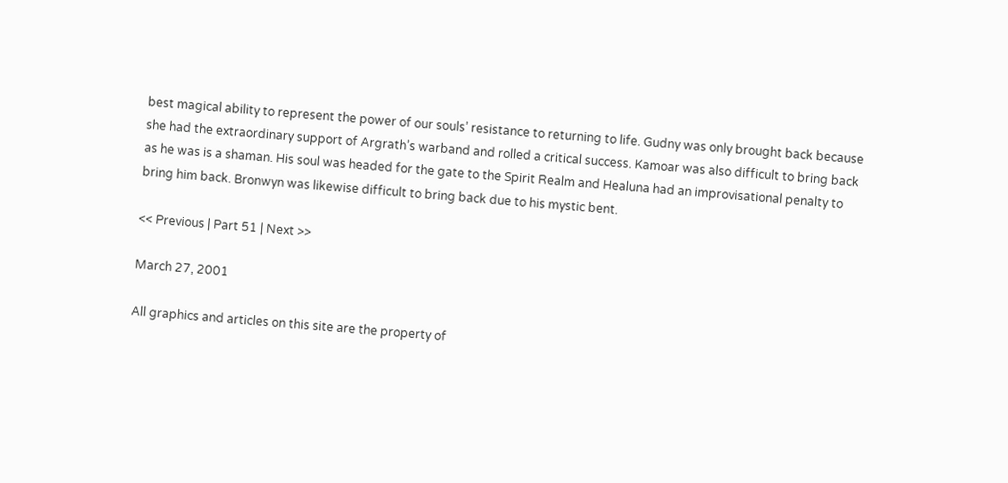best magical ability to represent the power of our souls’ resistance to returning to life. Gudny was only brought back because she had the extraordinary support of Argrath’s warband and rolled a critical success. Kamoar was also difficult to bring back as he was is a shaman. His soul was headed for the gate to the Spirit Realm and Healuna had an improvisational penalty to bring him back. Bronwyn was likewise difficult to bring back due to his mystic bent.

<< Previous | Part 51 | Next >>

March 27, 2001

All graphics and articles on this site are the property of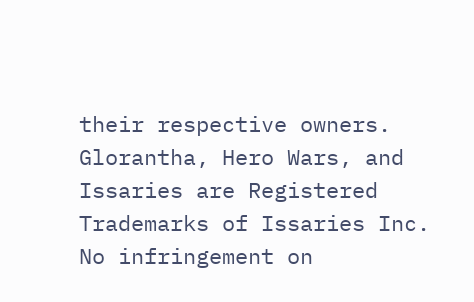their respective owners. Glorantha, Hero Wars, and Issaries are Registered Trademarks of Issaries Inc. No infringement on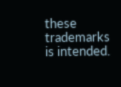these trademarks is intended.